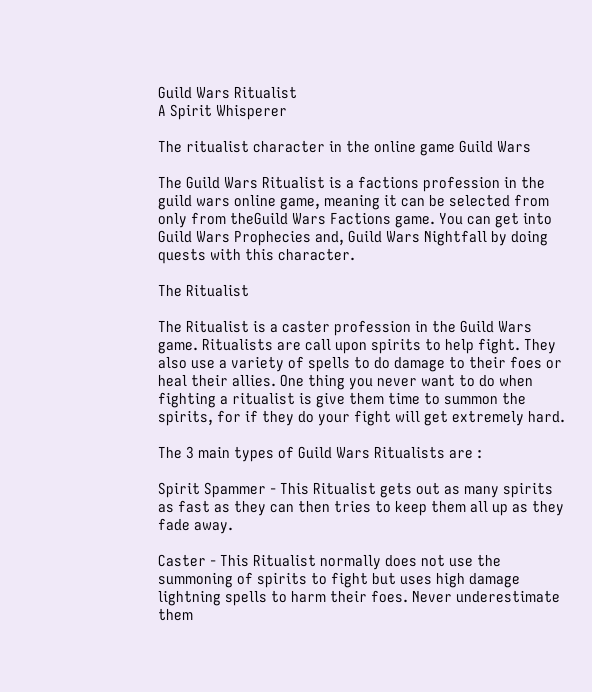Guild Wars Ritualist
A Spirit Whisperer

The ritualist character in the online game Guild Wars

The Guild Wars Ritualist is a factions profession in the guild wars online game, meaning it can be selected from only from theGuild Wars Factions game. You can get into Guild Wars Prophecies and, Guild Wars Nightfall by doing quests with this character.

The Ritualist

The Ritualist is a caster profession in the Guild Wars game. Ritualists are call upon spirits to help fight. They also use a variety of spells to do damage to their foes or heal their allies. One thing you never want to do when fighting a ritualist is give them time to summon the spirits, for if they do your fight will get extremely hard.

The 3 main types of Guild Wars Ritualists are :

Spirit Spammer - This Ritualist gets out as many spirits as fast as they can then tries to keep them all up as they fade away.

Caster - This Ritualist normally does not use the summoning of spirits to fight but uses high damage lightning spells to harm their foes. Never underestimate them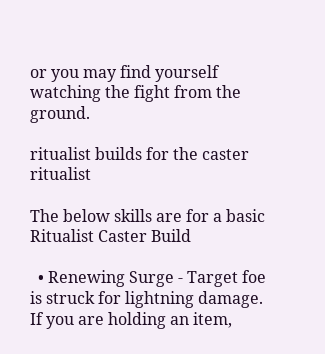or you may find yourself watching the fight from the ground.

ritualist builds for the caster ritualist

The below skills are for a basic Ritualist Caster Build

  • Renewing Surge - Target foe is struck for lightning damage. If you are holding an item,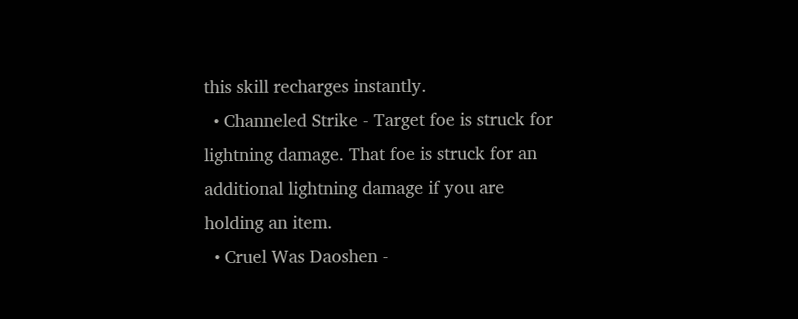this skill recharges instantly.
  • Channeled Strike - Target foe is struck for lightning damage. That foe is struck for an additional lightning damage if you are holding an item.
  • Cruel Was Daoshen -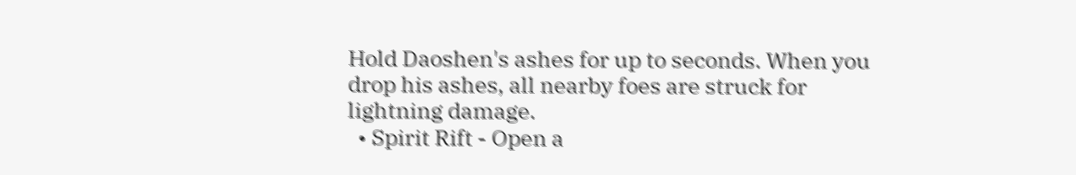Hold Daoshen's ashes for up to seconds. When you drop his ashes, all nearby foes are struck for lightning damage.
  • Spirit Rift - Open a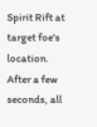Spirit Rift at target foe's location. After a few seconds, all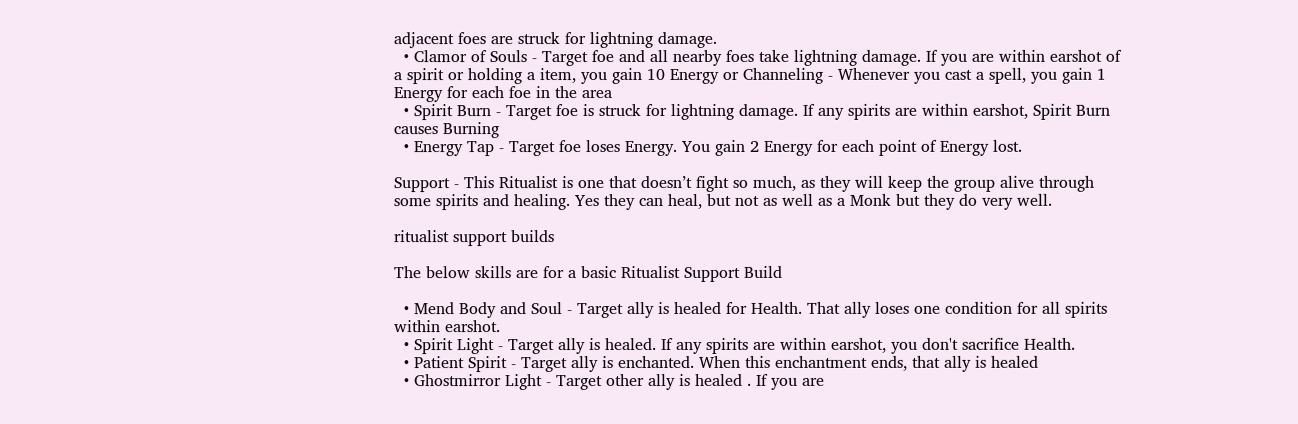adjacent foes are struck for lightning damage.
  • Clamor of Souls - Target foe and all nearby foes take lightning damage. If you are within earshot of a spirit or holding a item, you gain 10 Energy or Channeling - Whenever you cast a spell, you gain 1 Energy for each foe in the area
  • Spirit Burn - Target foe is struck for lightning damage. If any spirits are within earshot, Spirit Burn causes Burning
  • Energy Tap - Target foe loses Energy. You gain 2 Energy for each point of Energy lost.

Support - This Ritualist is one that doesn’t fight so much, as they will keep the group alive through some spirits and healing. Yes they can heal, but not as well as a Monk but they do very well.

ritualist support builds

The below skills are for a basic Ritualist Support Build

  • Mend Body and Soul - Target ally is healed for Health. That ally loses one condition for all spirits within earshot.
  • Spirit Light - Target ally is healed. If any spirits are within earshot, you don't sacrifice Health.
  • Patient Spirit - Target ally is enchanted. When this enchantment ends, that ally is healed
  • Ghostmirror Light - Target other ally is healed . If you are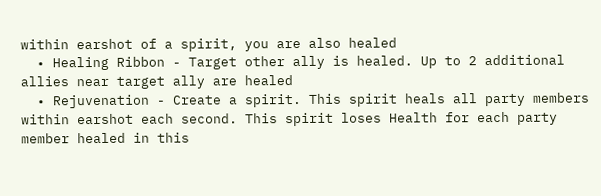within earshot of a spirit, you are also healed
  • Healing Ribbon - Target other ally is healed. Up to 2 additional allies near target ally are healed
  • Rejuvenation - Create a spirit. This spirit heals all party members within earshot each second. This spirit loses Health for each party member healed in this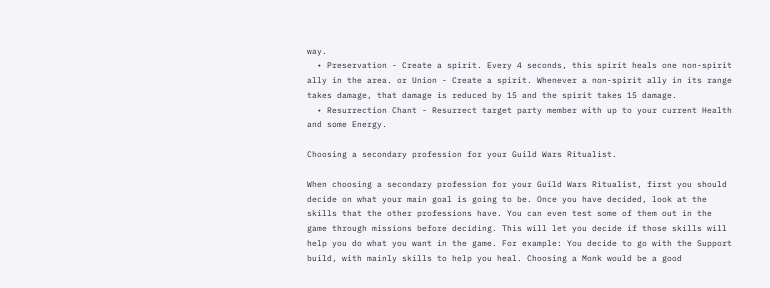way.
  • Preservation - Create a spirit. Every 4 seconds, this spirit heals one non-spirit ally in the area. or Union - Create a spirit. Whenever a non-spirit ally in its range takes damage, that damage is reduced by 15 and the spirit takes 15 damage.
  • Resurrection Chant - Resurrect target party member with up to your current Health and some Energy.

Choosing a secondary profession for your Guild Wars Ritualist.

When choosing a secondary profession for your Guild Wars Ritualist, first you should decide on what your main goal is going to be. Once you have decided, look at the skills that the other professions have. You can even test some of them out in the game through missions before deciding. This will let you decide if those skills will help you do what you want in the game. For example: You decide to go with the Support build, with mainly skills to help you heal. Choosing a Monk would be a good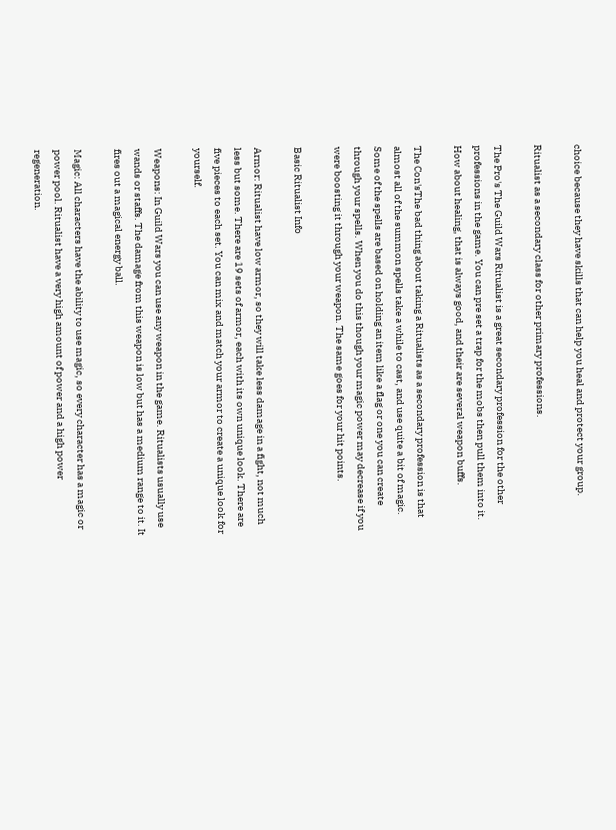choice because they have skills that can help you heal and protect your group.

Ritualist as a secondary class for other primary professions.

The Pro's The Guild Wars Ritualist is a great secondary profession for the other professions in the game. You can pre set a trap for the mobs then pull them into it. How about healing, that is always good, and their are several weapon buffs.

The Con'sThe bad thing about taking a Ritualists as a secondary profession is that almost all of the summon spells take a while to cast, and use quite a bit of magic. Some of the spells are based on holding an item like a flag or one you can create through your spells. When you do this though your magic power may decrease if you were boosting it through your weapon. The same goes for your hit points.

Basic Ritualist Info

Armor: Ritualist have low armor, so they will take less damage in a fight, not much less but some. There are 19 sets of armor, each with its own unique look. There are five pieces to each set. You can mix and match your armor to create a unique look for yourself.

Weapons: In Guild Wars you can use any weapon in the game. Ritualists usually use wands or staffs. The damage from this weapon is low but has a medium range to it. It fires out a magical energy ball.

Magic: All characters have the ability to use magic, so every character has a magic or power pool. Ritualist have a very high amount of power and a high power regeneration.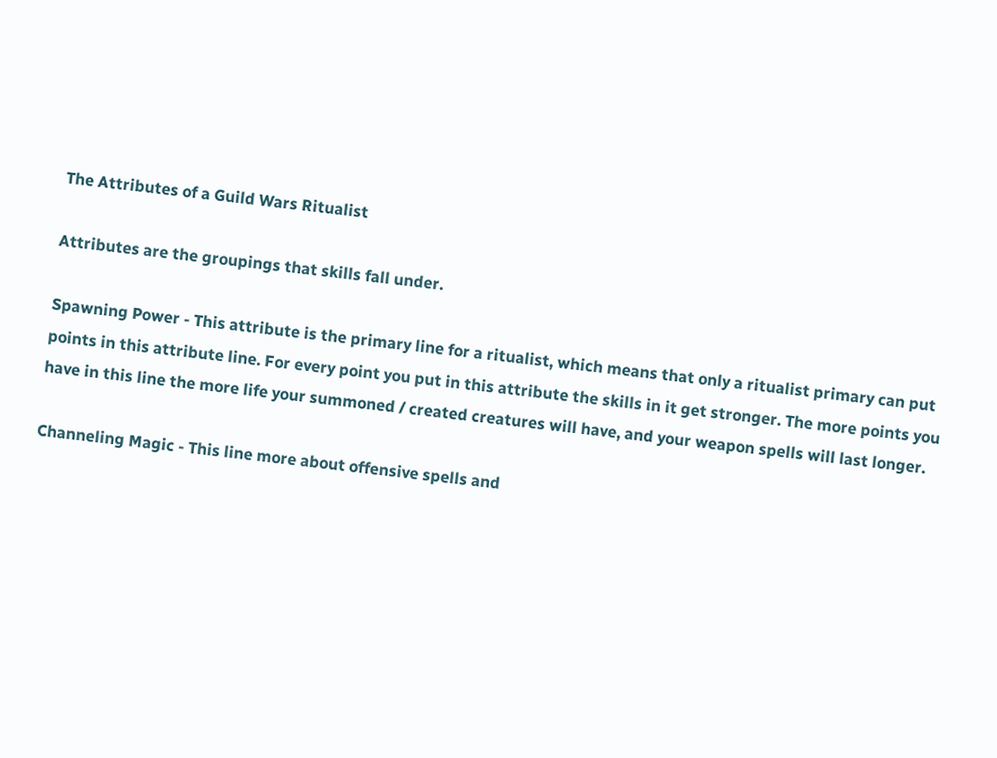The Attributes of a Guild Wars Ritualist

Attributes are the groupings that skills fall under.

Spawning Power - This attribute is the primary line for a ritualist, which means that only a ritualist primary can put points in this attribute line. For every point you put in this attribute the skills in it get stronger. The more points you have in this line the more life your summoned / created creatures will have, and your weapon spells will last longer.

Channeling Magic - This line more about offensive spells and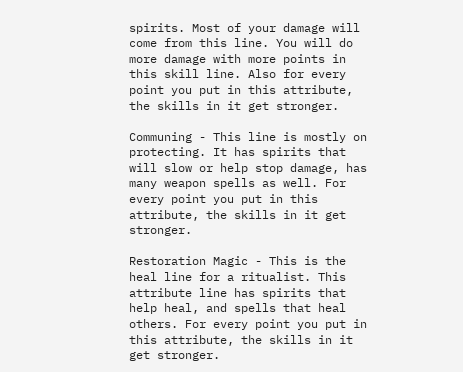spirits. Most of your damage will come from this line. You will do more damage with more points in this skill line. Also for every point you put in this attribute, the skills in it get stronger.

Communing - This line is mostly on protecting. It has spirits that will slow or help stop damage, has many weapon spells as well. For every point you put in this attribute, the skills in it get stronger.

Restoration Magic - This is the heal line for a ritualist. This attribute line has spirits that help heal, and spells that heal others. For every point you put in this attribute, the skills in it get stronger.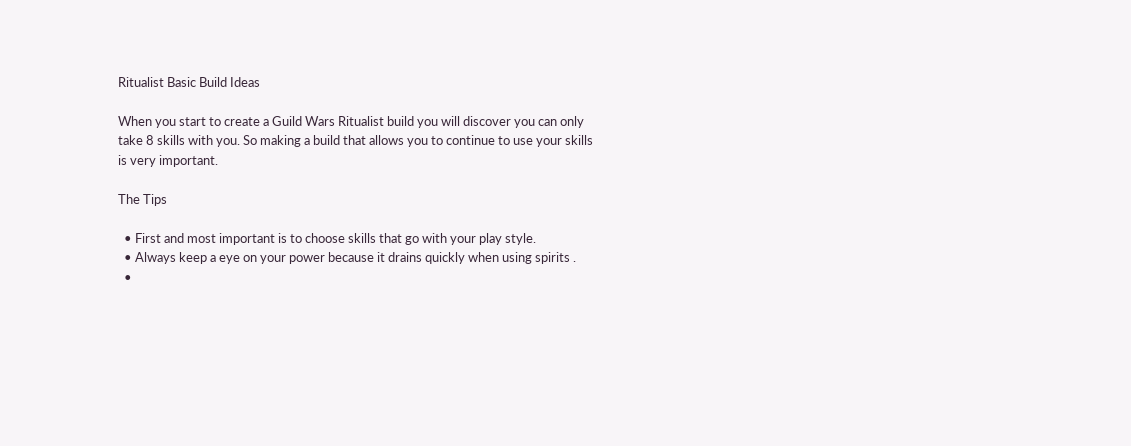Ritualist Basic Build Ideas

When you start to create a Guild Wars Ritualist build you will discover you can only take 8 skills with you. So making a build that allows you to continue to use your skills is very important.

The Tips

  • First and most important is to choose skills that go with your play style.
  • Always keep a eye on your power because it drains quickly when using spirits .
  •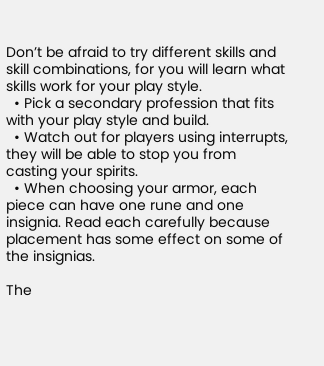Don’t be afraid to try different skills and skill combinations, for you will learn what skills work for your play style.
  • Pick a secondary profession that fits with your play style and build.
  • Watch out for players using interrupts, they will be able to stop you from casting your spirits.
  • When choosing your armor, each piece can have one rune and one insignia. Read each carefully because placement has some effect on some of the insignias.

The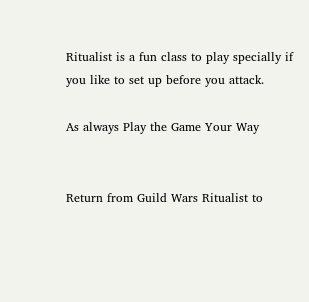Ritualist is a fun class to play specially if you like to set up before you attack.

As always Play the Game Your Way


Return from Guild Wars Ritualist to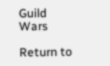Guild Wars

Return to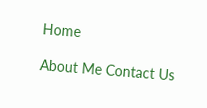Home

About Me Contact Us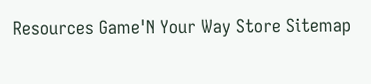Resources Game'N Your Way Store Sitemap